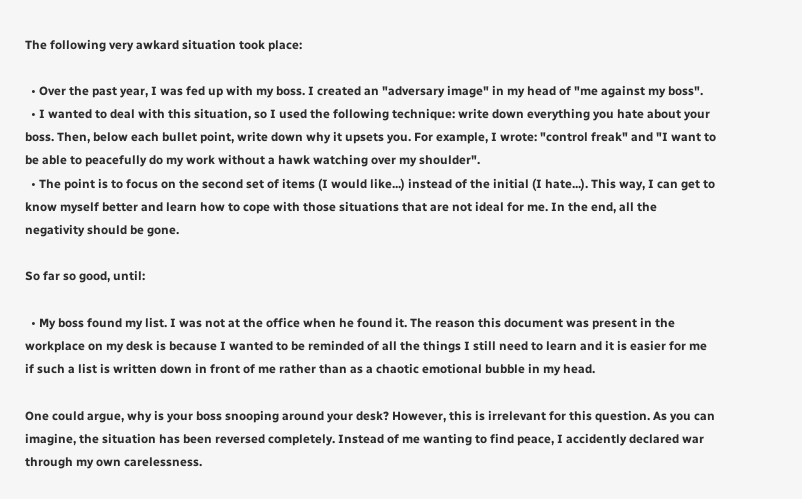The following very awkard situation took place:

  • Over the past year, I was fed up with my boss. I created an "adversary image" in my head of "me against my boss".
  • I wanted to deal with this situation, so I used the following technique: write down everything you hate about your boss. Then, below each bullet point, write down why it upsets you. For example, I wrote: "control freak" and "I want to be able to peacefully do my work without a hawk watching over my shoulder".
  • The point is to focus on the second set of items (I would like...) instead of the initial (I hate...). This way, I can get to know myself better and learn how to cope with those situations that are not ideal for me. In the end, all the negativity should be gone.

So far so good, until:

  • My boss found my list. I was not at the office when he found it. The reason this document was present in the workplace on my desk is because I wanted to be reminded of all the things I still need to learn and it is easier for me if such a list is written down in front of me rather than as a chaotic emotional bubble in my head.

One could argue, why is your boss snooping around your desk? However, this is irrelevant for this question. As you can imagine, the situation has been reversed completely. Instead of me wanting to find peace, I accidently declared war through my own carelessness.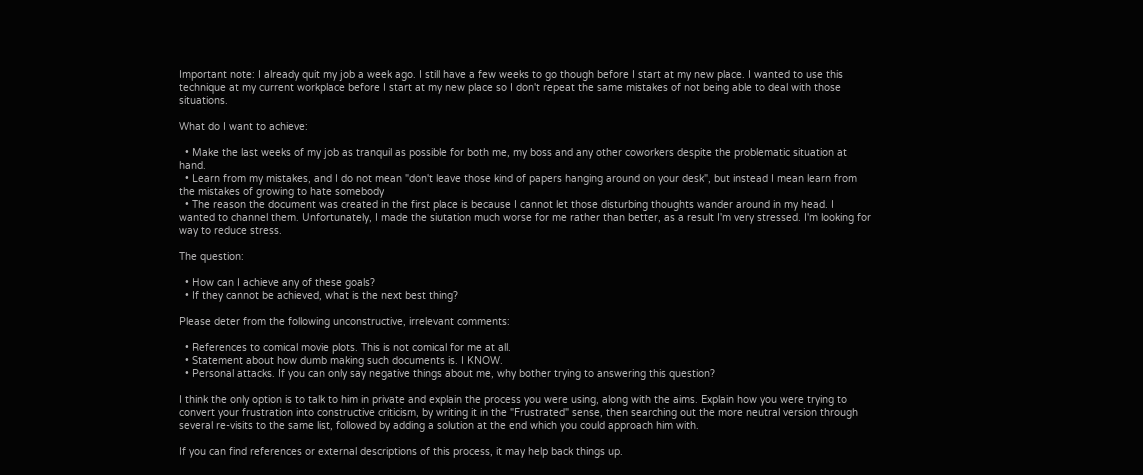Important note: I already quit my job a week ago. I still have a few weeks to go though before I start at my new place. I wanted to use this technique at my current workplace before I start at my new place so I don't repeat the same mistakes of not being able to deal with those situations.

What do I want to achieve:

  • Make the last weeks of my job as tranquil as possible for both me, my boss and any other coworkers despite the problematic situation at hand.
  • Learn from my mistakes, and I do not mean "don't leave those kind of papers hanging around on your desk", but instead I mean learn from the mistakes of growing to hate somebody
  • The reason the document was created in the first place is because I cannot let those disturbing thoughts wander around in my head. I wanted to channel them. Unfortunately, I made the siutation much worse for me rather than better, as a result I'm very stressed. I'm looking for way to reduce stress.

The question:

  • How can I achieve any of these goals?
  • If they cannot be achieved, what is the next best thing?

Please deter from the following unconstructive, irrelevant comments:

  • References to comical movie plots. This is not comical for me at all.
  • Statement about how dumb making such documents is. I KNOW.
  • Personal attacks. If you can only say negative things about me, why bother trying to answering this question?

I think the only option is to talk to him in private and explain the process you were using, along with the aims. Explain how you were trying to convert your frustration into constructive criticism, by writing it in the "Frustrated" sense, then searching out the more neutral version through several re-visits to the same list, followed by adding a solution at the end which you could approach him with.

If you can find references or external descriptions of this process, it may help back things up.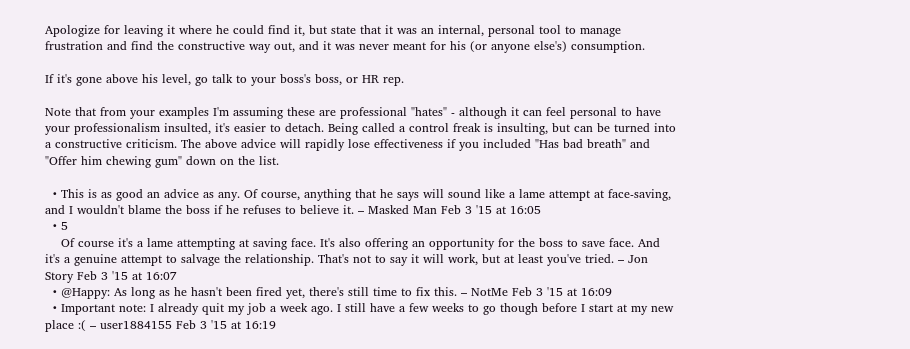Apologize for leaving it where he could find it, but state that it was an internal, personal tool to manage frustration and find the constructive way out, and it was never meant for his (or anyone else's) consumption.

If it's gone above his level, go talk to your boss's boss, or HR rep.

Note that from your examples I'm assuming these are professional "hates" - although it can feel personal to have your professionalism insulted, it's easier to detach. Being called a control freak is insulting, but can be turned into a constructive criticism. The above advice will rapidly lose effectiveness if you included "Has bad breath" and "Offer him chewing gum" down on the list.

  • This is as good an advice as any. Of course, anything that he says will sound like a lame attempt at face-saving, and I wouldn't blame the boss if he refuses to believe it. – Masked Man Feb 3 '15 at 16:05
  • 5
    Of course it's a lame attempting at saving face. It's also offering an opportunity for the boss to save face. And it's a genuine attempt to salvage the relationship. That's not to say it will work, but at least you've tried. – Jon Story Feb 3 '15 at 16:07
  • @Happy: As long as he hasn't been fired yet, there's still time to fix this. – NotMe Feb 3 '15 at 16:09
  • Important note: I already quit my job a week ago. I still have a few weeks to go though before I start at my new place :( – user1884155 Feb 3 '15 at 16:19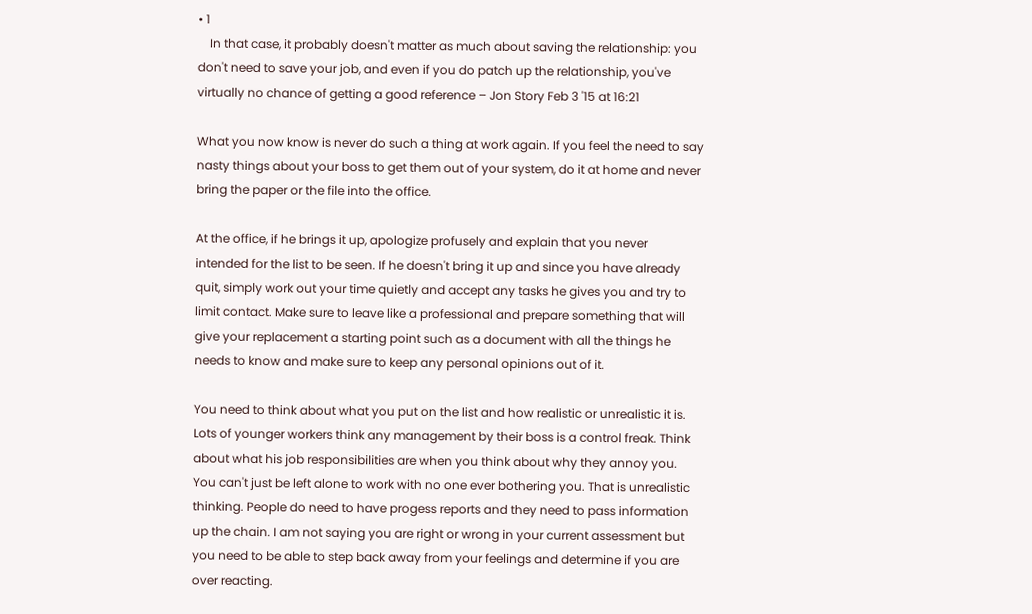• 1
    In that case, it probably doesn't matter as much about saving the relationship: you don't need to save your job, and even if you do patch up the relationship, you've virtually no chance of getting a good reference – Jon Story Feb 3 '15 at 16:21

What you now know is never do such a thing at work again. If you feel the need to say nasty things about your boss to get them out of your system, do it at home and never bring the paper or the file into the office.

At the office, if he brings it up, apologize profusely and explain that you never intended for the list to be seen. If he doesn't bring it up and since you have already quit, simply work out your time quietly and accept any tasks he gives you and try to limit contact. Make sure to leave like a professional and prepare something that will give your replacement a starting point such as a document with all the things he needs to know and make sure to keep any personal opinions out of it.

You need to think about what you put on the list and how realistic or unrealistic it is. Lots of younger workers think any management by their boss is a control freak. Think about what his job responsibilities are when you think about why they annoy you. You can't just be left alone to work with no one ever bothering you. That is unrealistic thinking. People do need to have progess reports and they need to pass information up the chain. I am not saying you are right or wrong in your current assessment but you need to be able to step back away from your feelings and determine if you are over reacting.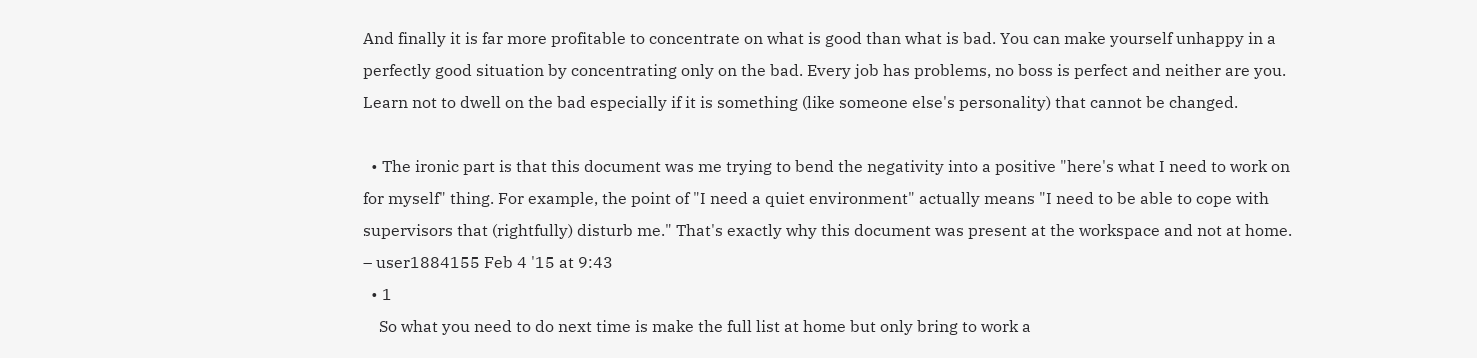And finally it is far more profitable to concentrate on what is good than what is bad. You can make yourself unhappy in a perfectly good situation by concentrating only on the bad. Every job has problems, no boss is perfect and neither are you. Learn not to dwell on the bad especially if it is something (like someone else's personality) that cannot be changed.

  • The ironic part is that this document was me trying to bend the negativity into a positive "here's what I need to work on for myself" thing. For example, the point of "I need a quiet environment" actually means "I need to be able to cope with supervisors that (rightfully) disturb me." That's exactly why this document was present at the workspace and not at home. – user1884155 Feb 4 '15 at 9:43
  • 1
    So what you need to do next time is make the full list at home but only bring to work a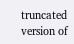truncated version of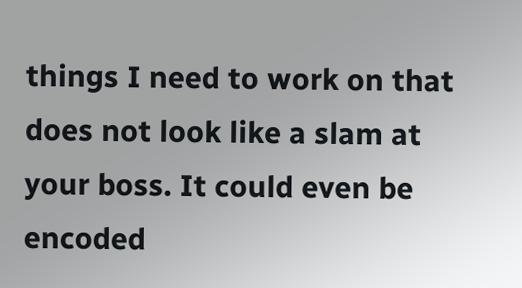things I need to work on that does not look like a slam at your boss. It could even be encoded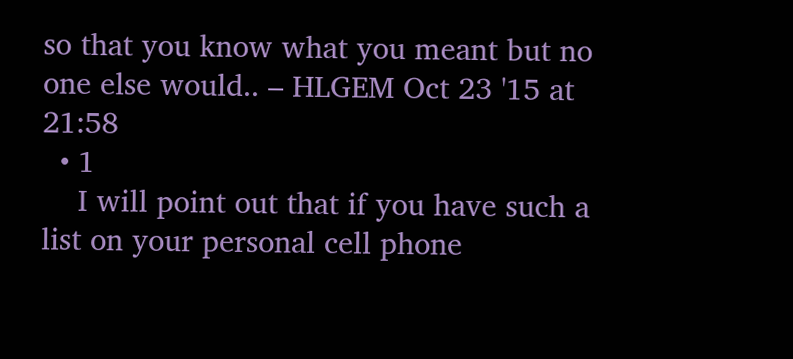so that you know what you meant but no one else would.. – HLGEM Oct 23 '15 at 21:58
  • 1
    I will point out that if you have such a list on your personal cell phone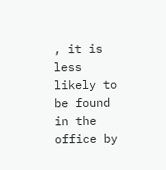, it is less likely to be found in the office by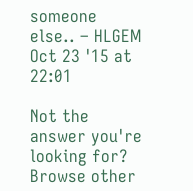someone else.. – HLGEM Oct 23 '15 at 22:01

Not the answer you're looking for? Browse other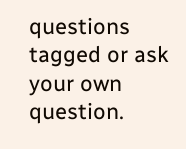questions tagged or ask your own question.